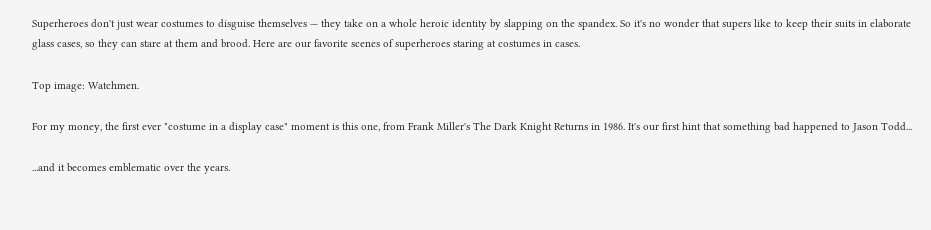Superheroes don't just wear costumes to disguise themselves — they take on a whole heroic identity by slapping on the spandex. So it's no wonder that supers like to keep their suits in elaborate glass cases, so they can stare at them and brood. Here are our favorite scenes of superheroes staring at costumes in cases.

Top image: Watchmen.

For my money, the first ever "costume in a display case" moment is this one, from Frank Miller's The Dark Knight Returns in 1986. It's our first hint that something bad happened to Jason Todd...

...and it becomes emblematic over the years.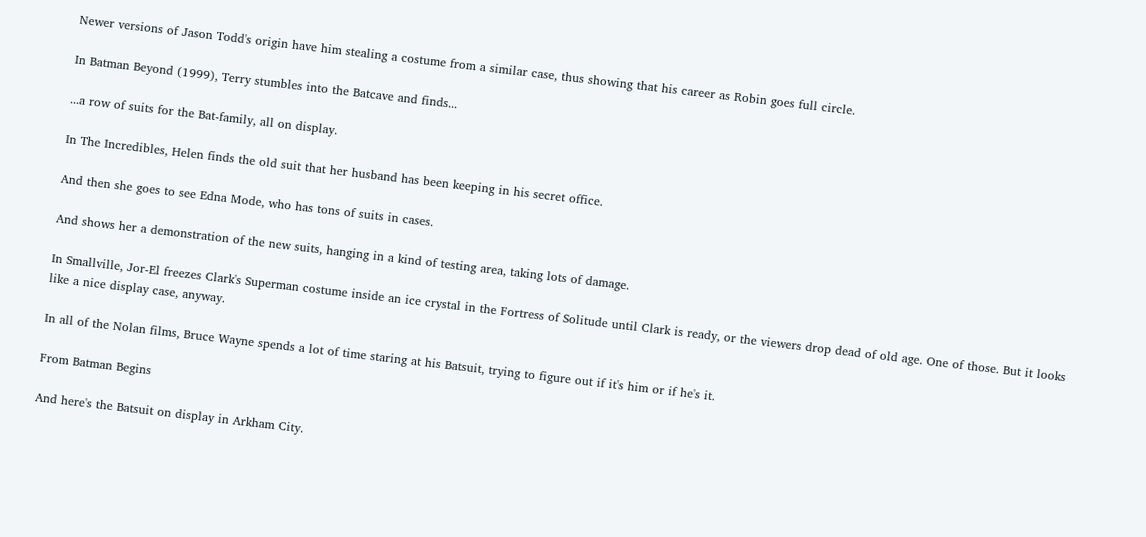Newer versions of Jason Todd's origin have him stealing a costume from a similar case, thus showing that his career as Robin goes full circle.

In Batman Beyond (1999), Terry stumbles into the Batcave and finds...

...a row of suits for the Bat-family, all on display.

In The Incredibles, Helen finds the old suit that her husband has been keeping in his secret office.

And then she goes to see Edna Mode, who has tons of suits in cases.

And shows her a demonstration of the new suits, hanging in a kind of testing area, taking lots of damage.

In Smallville, Jor-El freezes Clark's Superman costume inside an ice crystal in the Fortress of Solitude until Clark is ready, or the viewers drop dead of old age. One of those. But it looks like a nice display case, anyway.

In all of the Nolan films, Bruce Wayne spends a lot of time staring at his Batsuit, trying to figure out if it's him or if he's it.

From Batman Begins

And here's the Batsuit on display in Arkham City.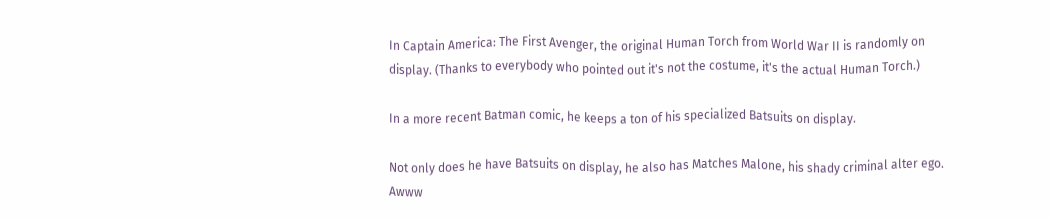In Captain America: The First Avenger, the original Human Torch from World War II is randomly on display. (Thanks to everybody who pointed out it's not the costume, it's the actual Human Torch.)

In a more recent Batman comic, he keeps a ton of his specialized Batsuits on display.

Not only does he have Batsuits on display, he also has Matches Malone, his shady criminal alter ego. Awww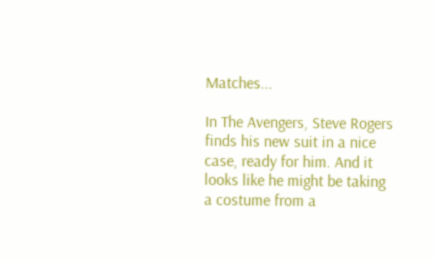Matches...

In The Avengers, Steve Rogers finds his new suit in a nice case, ready for him. And it looks like he might be taking a costume from a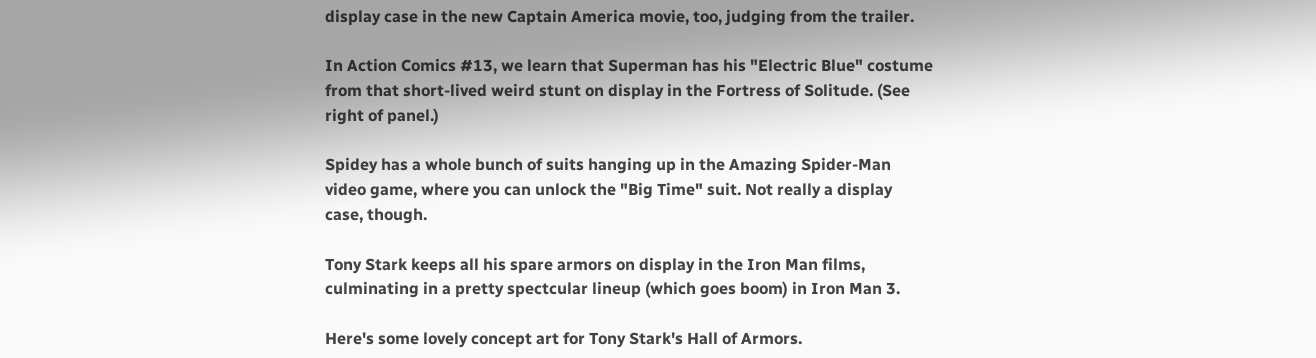display case in the new Captain America movie, too, judging from the trailer.

In Action Comics #13, we learn that Superman has his "Electric Blue" costume from that short-lived weird stunt on display in the Fortress of Solitude. (See right of panel.)

Spidey has a whole bunch of suits hanging up in the Amazing Spider-Man video game, where you can unlock the "Big Time" suit. Not really a display case, though.

Tony Stark keeps all his spare armors on display in the Iron Man films, culminating in a pretty spectcular lineup (which goes boom) in Iron Man 3.

Here's some lovely concept art for Tony Stark's Hall of Armors.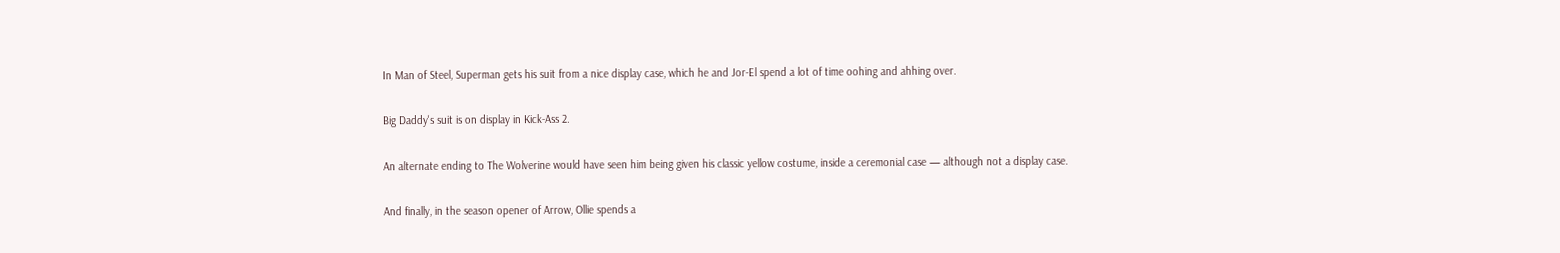In Man of Steel, Superman gets his suit from a nice display case, which he and Jor-El spend a lot of time oohing and ahhing over.

Big Daddy's suit is on display in Kick-Ass 2.

An alternate ending to The Wolverine would have seen him being given his classic yellow costume, inside a ceremonial case — although not a display case.

And finally, in the season opener of Arrow, Ollie spends a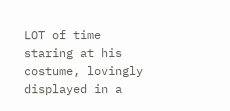LOT of time staring at his costume, lovingly displayed in a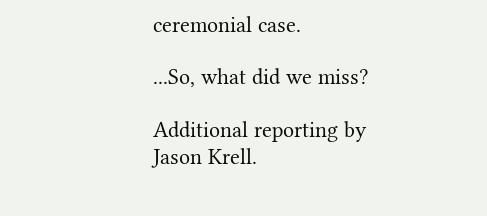ceremonial case.

...So, what did we miss?

Additional reporting by Jason Krell.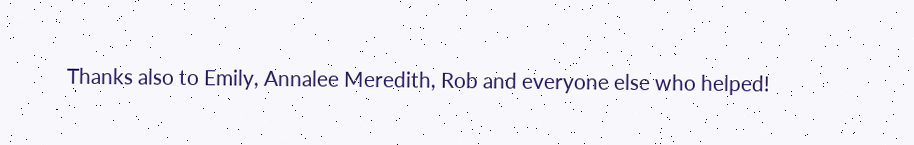Thanks also to Emily, Annalee Meredith, Rob and everyone else who helped!